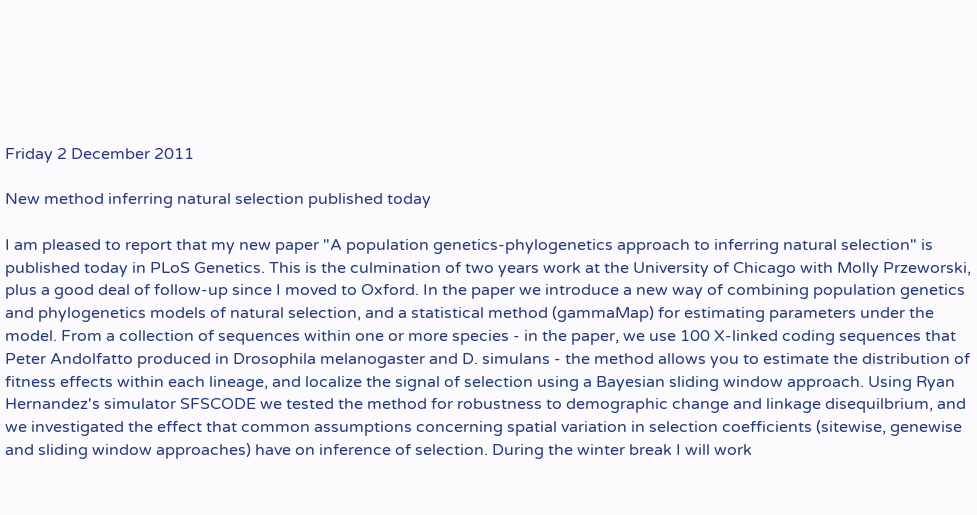Friday 2 December 2011

New method inferring natural selection published today

I am pleased to report that my new paper "A population genetics-phylogenetics approach to inferring natural selection" is published today in PLoS Genetics. This is the culmination of two years work at the University of Chicago with Molly Przeworski, plus a good deal of follow-up since I moved to Oxford. In the paper we introduce a new way of combining population genetics and phylogenetics models of natural selection, and a statistical method (gammaMap) for estimating parameters under the model. From a collection of sequences within one or more species - in the paper, we use 100 X-linked coding sequences that Peter Andolfatto produced in Drosophila melanogaster and D. simulans - the method allows you to estimate the distribution of fitness effects within each lineage, and localize the signal of selection using a Bayesian sliding window approach. Using Ryan Hernandez's simulator SFSCODE we tested the method for robustness to demographic change and linkage disequilbrium, and we investigated the effect that common assumptions concerning spatial variation in selection coefficients (sitewise, genewise and sliding window approaches) have on inference of selection. During the winter break I will work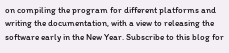on compiling the program for different platforms and writing the documentation, with a view to releasing the software early in the New Year. Subscribe to this blog for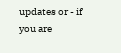updates or - if you are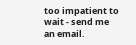too impatient to wait - send me an email.